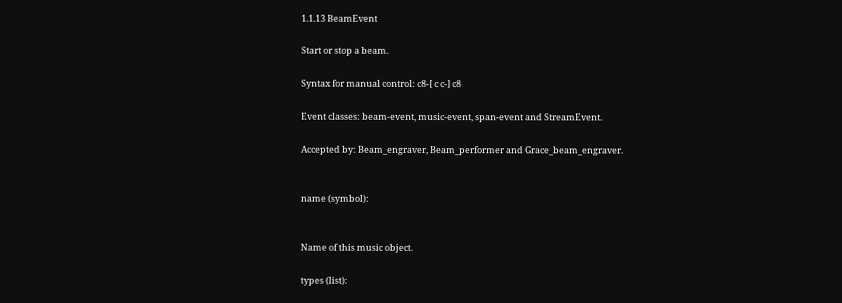1.1.13 BeamEvent

Start or stop a beam.

Syntax for manual control: c8-[ c c-] c8

Event classes: beam-event, music-event, span-event and StreamEvent.

Accepted by: Beam_engraver, Beam_performer and Grace_beam_engraver.


name (symbol):


Name of this music object.

types (list):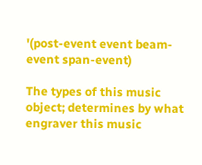'(post-event event beam-event span-event)

The types of this music object; determines by what engraver this music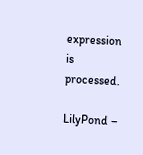expression is processed.

LilyPond –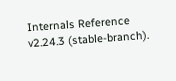Internals Reference v2.24.3 (stable-branch).